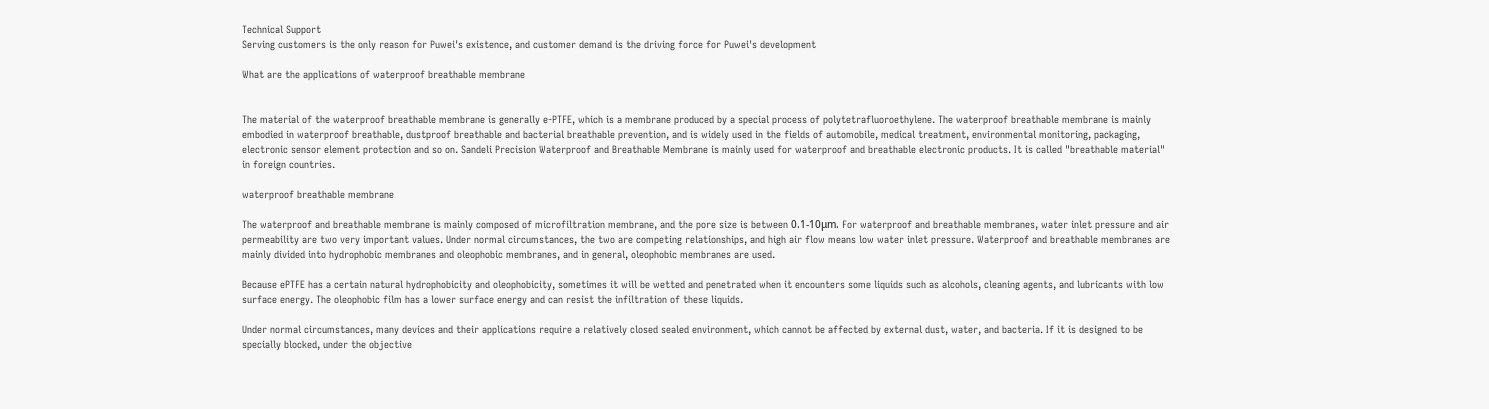Technical Support
Serving customers is the only reason for Puwei's existence, and customer demand is the driving force for Puwei's development

What are the applications of waterproof breathable membrane


The material of the waterproof breathable membrane is generally e-PTFE, which is a membrane produced by a special process of polytetrafluoroethylene. The waterproof breathable membrane is mainly embodied in waterproof breathable, dustproof breathable and bacterial breathable prevention, and is widely used in the fields of automobile, medical treatment, environmental monitoring, packaging, electronic sensor element protection and so on. Sandeli Precision Waterproof and Breathable Membrane is mainly used for waterproof and breathable electronic products. It is called "breathable material" in foreign countries.

waterproof breathable membrane

The waterproof and breathable membrane is mainly composed of microfiltration membrane, and the pore size is between 0.1-10μm. For waterproof and breathable membranes, water inlet pressure and air permeability are two very important values. Under normal circumstances, the two are competing relationships, and high air flow means low water inlet pressure. Waterproof and breathable membranes are mainly divided into hydrophobic membranes and oleophobic membranes, and in general, oleophobic membranes are used.

Because ePTFE has a certain natural hydrophobicity and oleophobicity, sometimes it will be wetted and penetrated when it encounters some liquids such as alcohols, cleaning agents, and lubricants with low surface energy. The oleophobic film has a lower surface energy and can resist the infiltration of these liquids.

Under normal circumstances, many devices and their applications require a relatively closed sealed environment, which cannot be affected by external dust, water, and bacteria. If it is designed to be specially blocked, under the objective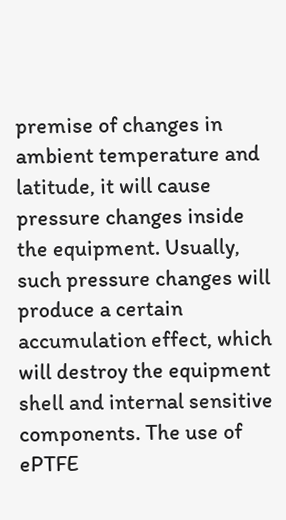premise of changes in ambient temperature and latitude, it will cause pressure changes inside the equipment. Usually, such pressure changes will produce a certain accumulation effect, which will destroy the equipment shell and internal sensitive components. The use of ePTFE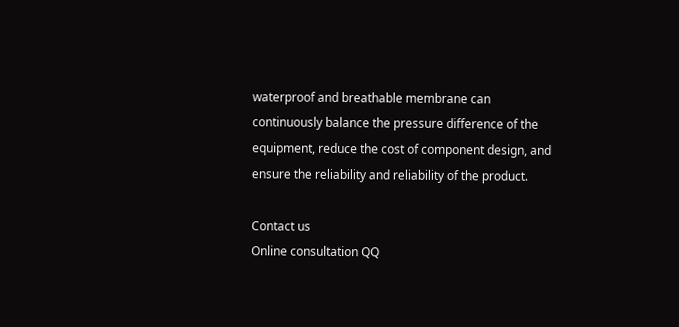waterproof and breathable membrane can continuously balance the pressure difference of the equipment, reduce the cost of component design, and ensure the reliability and reliability of the product.

Contact us
Online consultation QQ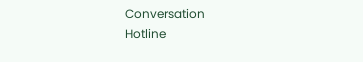Conversation
Hotline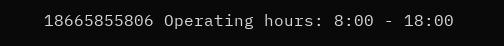18665855806 Operating hours: 8:00 - 18:00